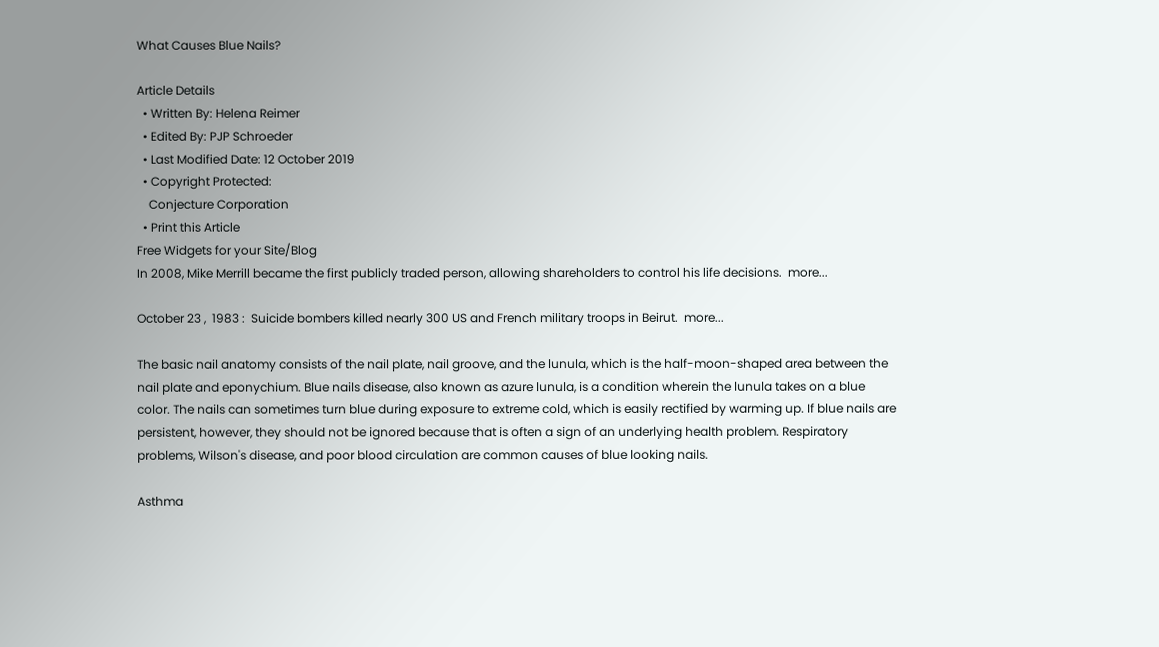What Causes Blue Nails?

Article Details
  • Written By: Helena Reimer
  • Edited By: PJP Schroeder
  • Last Modified Date: 12 October 2019
  • Copyright Protected:
    Conjecture Corporation
  • Print this Article
Free Widgets for your Site/Blog
In 2008, Mike Merrill became the first publicly traded person, allowing shareholders to control his life decisions.  more...

October 23 ,  1983 :  Suicide bombers killed nearly 300 US and French military troops in Beirut.  more...

The basic nail anatomy consists of the nail plate, nail groove, and the lunula, which is the half-moon-shaped area between the nail plate and eponychium. Blue nails disease, also known as azure lunula, is a condition wherein the lunula takes on a blue color. The nails can sometimes turn blue during exposure to extreme cold, which is easily rectified by warming up. If blue nails are persistent, however, they should not be ignored because that is often a sign of an underlying health problem. Respiratory problems, Wilson's disease, and poor blood circulation are common causes of blue looking nails.

Asthma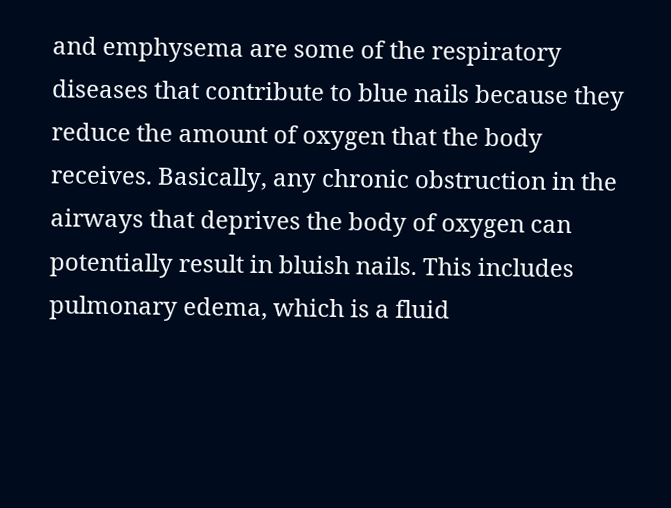and emphysema are some of the respiratory diseases that contribute to blue nails because they reduce the amount of oxygen that the body receives. Basically, any chronic obstruction in the airways that deprives the body of oxygen can potentially result in bluish nails. This includes pulmonary edema, which is a fluid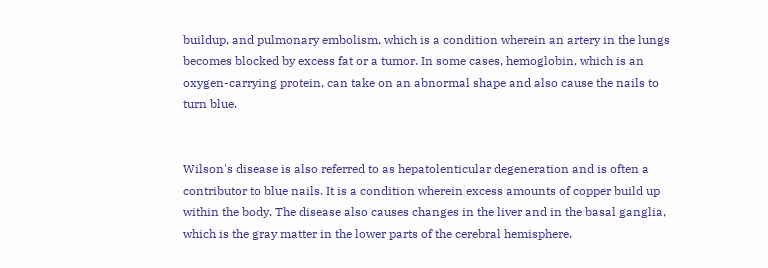buildup, and pulmonary embolism, which is a condition wherein an artery in the lungs becomes blocked by excess fat or a tumor. In some cases, hemoglobin, which is an oxygen-carrying protein, can take on an abnormal shape and also cause the nails to turn blue.


Wilson's disease is also referred to as hepatolenticular degeneration and is often a contributor to blue nails. It is a condition wherein excess amounts of copper build up within the body. The disease also causes changes in the liver and in the basal ganglia, which is the gray matter in the lower parts of the cerebral hemisphere.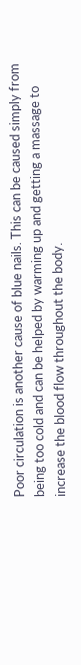Poor circulation is another cause of blue nails. This can be caused simply from being too cold and can be helped by warming up and getting a massage to increase the blood flow throughout the body.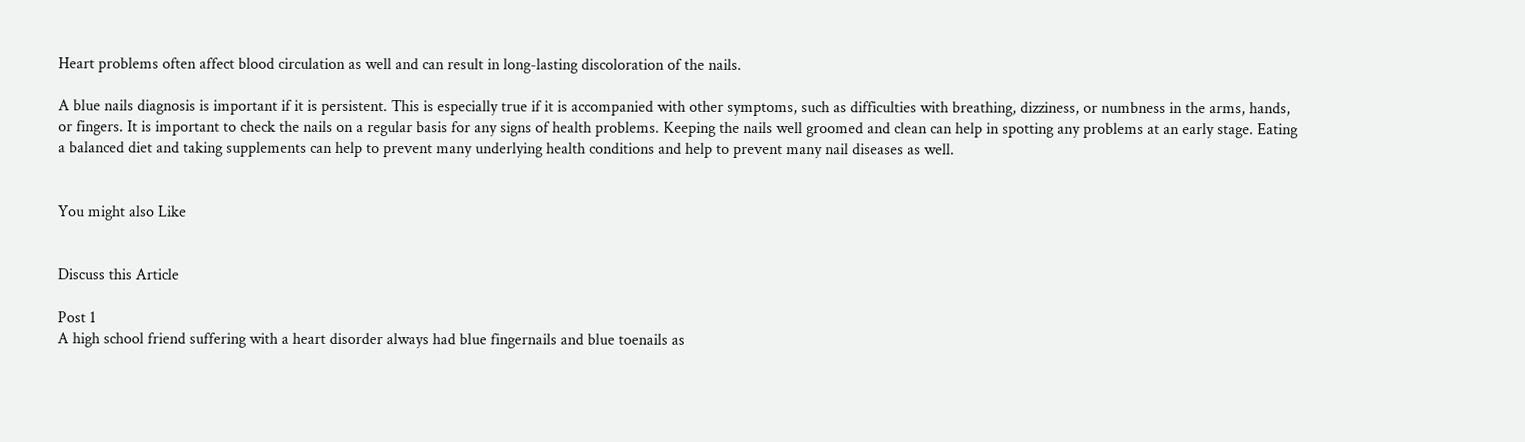Heart problems often affect blood circulation as well and can result in long-lasting discoloration of the nails.

A blue nails diagnosis is important if it is persistent. This is especially true if it is accompanied with other symptoms, such as difficulties with breathing, dizziness, or numbness in the arms, hands, or fingers. It is important to check the nails on a regular basis for any signs of health problems. Keeping the nails well groomed and clean can help in spotting any problems at an early stage. Eating a balanced diet and taking supplements can help to prevent many underlying health conditions and help to prevent many nail diseases as well.


You might also Like


Discuss this Article

Post 1
A high school friend suffering with a heart disorder always had blue fingernails and blue toenails as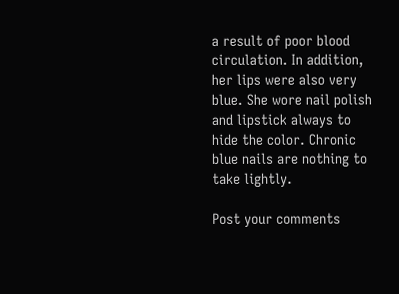a result of poor blood circulation. In addition, her lips were also very blue. She wore nail polish and lipstick always to hide the color. Chronic blue nails are nothing to take lightly.

Post your comments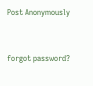Post Anonymously


forgot password?